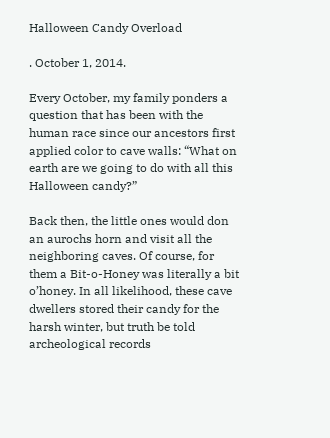Halloween Candy Overload

. October 1, 2014.

Every October, my family ponders a question that has been with the human race since our ancestors first applied color to cave walls: “What on earth are we going to do with all this Halloween candy?”

Back then, the little ones would don an aurochs horn and visit all the neighboring caves. Of course, for them a Bit-o-Honey was literally a bit o’honey. In all likelihood, these cave dwellers stored their candy for the harsh winter, but truth be told archeological records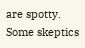are spotty. Some skeptics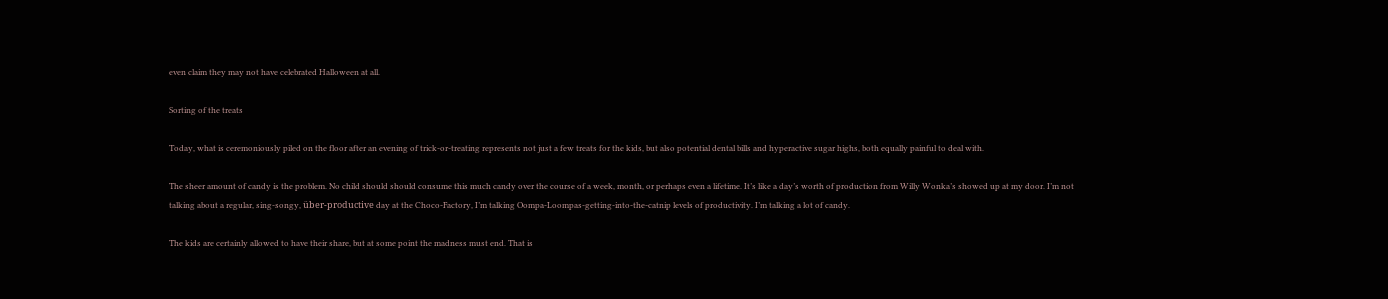even claim they may not have celebrated Halloween at all.

Sorting of the treats

Today, what is ceremoniously piled on the floor after an evening of trick-or-treating represents not just a few treats for the kids, but also potential dental bills and hyperactive sugar highs, both equally painful to deal with.

The sheer amount of candy is the problem. No child should should consume this much candy over the course of a week, month, or perhaps even a lifetime. It’s like a day’s worth of production from Willy Wonka’s showed up at my door. I’m not talking about a regular, sing-songy, über-productive day at the Choco-Factory, I’m talking Oompa-Loompas-getting-into-the-catnip levels of productivity. I’m talking a lot of candy.

The kids are certainly allowed to have their share, but at some point the madness must end. That is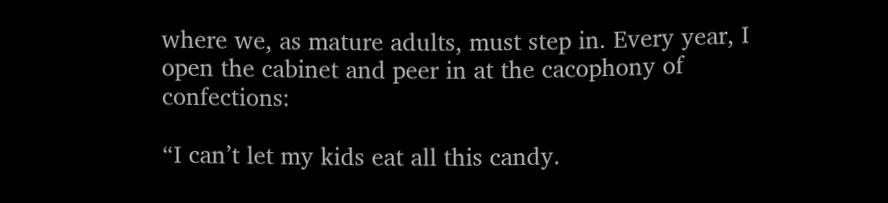where we, as mature adults, must step in. Every year, I open the cabinet and peer in at the cacophony of confections:

“I can’t let my kids eat all this candy.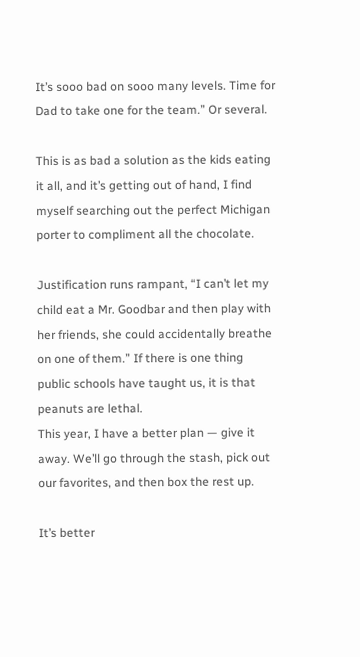It’s sooo bad on sooo many levels. Time for Dad to take one for the team.” Or several.

This is as bad a solution as the kids eating it all, and it’s getting out of hand, I find myself searching out the perfect Michigan porter to compliment all the chocolate.

Justification runs rampant, “I can’t let my child eat a Mr. Goodbar and then play with her friends, she could accidentally breathe on one of them.” If there is one thing public schools have taught us, it is that peanuts are lethal.
This year, I have a better plan — give it away. We’ll go through the stash, pick out our favorites, and then box the rest up.

It’s better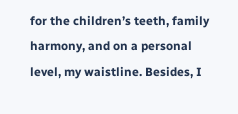for the children’s teeth, family harmony, and on a personal level, my waistline. Besides, I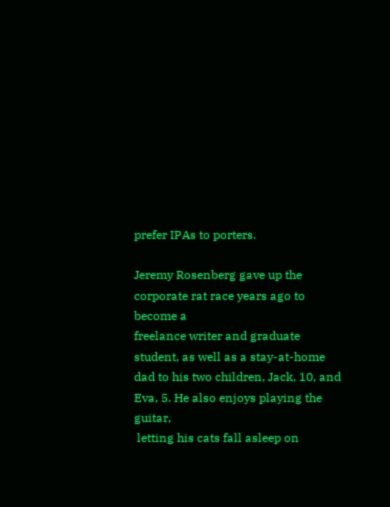prefer IPAs to porters.

Jeremy Rosenberg gave up the corporate rat race years ago to become a
freelance writer and graduate student, as well as a stay-at-home
dad to his two children, Jack, 10, and Eva, 5. He also enjoys playing the guitar,
 letting his cats fall asleep on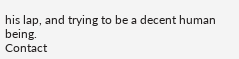his lap, and trying to be a decent human being.
Contact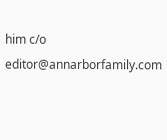him c/o editor@annarborfamily.com